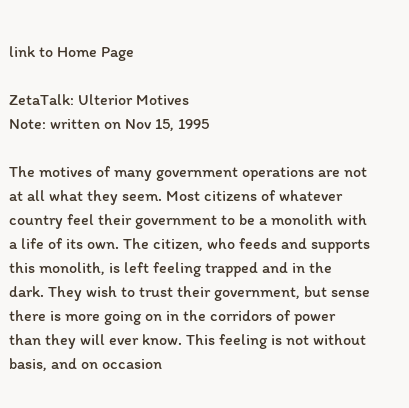link to Home Page

ZetaTalk: Ulterior Motives
Note: written on Nov 15, 1995

The motives of many government operations are not at all what they seem. Most citizens of whatever country feel their government to be a monolith with a life of its own. The citizen, who feeds and supports this monolith, is left feeling trapped and in the dark. They wish to trust their government, but sense there is more going on in the corridors of power than they will ever know. This feeling is not without basis, and on occasion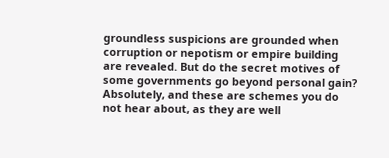groundless suspicions are grounded when corruption or nepotism or empire building are revealed. But do the secret motives of some governments go beyond personal gain? Absolutely, and these are schemes you do not hear about, as they are well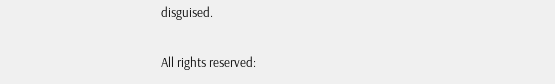disguised.

All rights reserved: